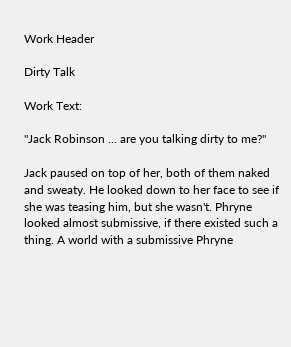Work Header

Dirty Talk

Work Text:

"Jack Robinson ... are you talking dirty to me?"

Jack paused on top of her, both of them naked and sweaty. He looked down to her face to see if she was teasing him, but she wasn't. Phryne looked almost submissive, if there existed such a thing. A world with a submissive Phryne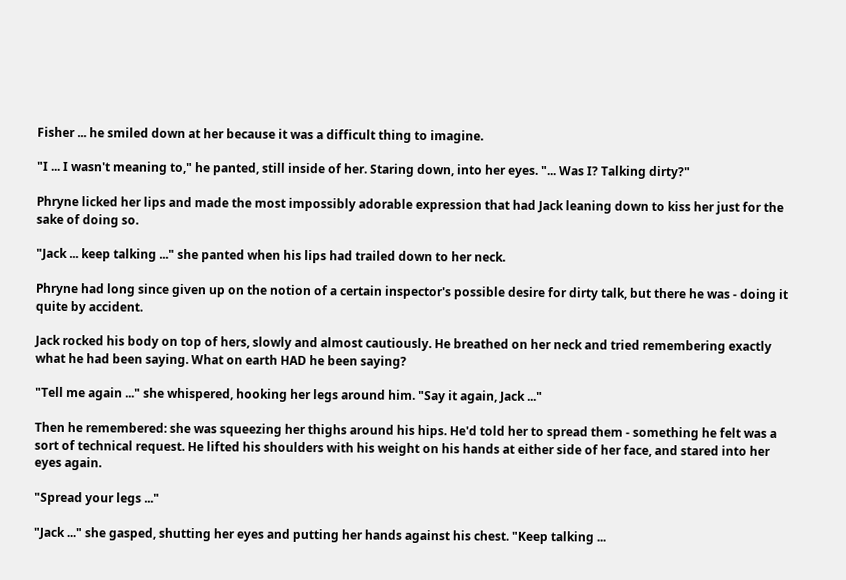Fisher ... he smiled down at her because it was a difficult thing to imagine.

"I ... I wasn't meaning to," he panted, still inside of her. Staring down, into her eyes. "... Was I? Talking dirty?"

Phryne licked her lips and made the most impossibly adorable expression that had Jack leaning down to kiss her just for the sake of doing so.

"Jack ... keep talking ..." she panted when his lips had trailed down to her neck.

Phryne had long since given up on the notion of a certain inspector's possible desire for dirty talk, but there he was - doing it quite by accident.

Jack rocked his body on top of hers, slowly and almost cautiously. He breathed on her neck and tried remembering exactly what he had been saying. What on earth HAD he been saying?

"Tell me again ..." she whispered, hooking her legs around him. "Say it again, Jack ..."

Then he remembered: she was squeezing her thighs around his hips. He'd told her to spread them - something he felt was a sort of technical request. He lifted his shoulders with his weight on his hands at either side of her face, and stared into her eyes again.

"Spread your legs ..."

"Jack ..." she gasped, shutting her eyes and putting her hands against his chest. "Keep talking ...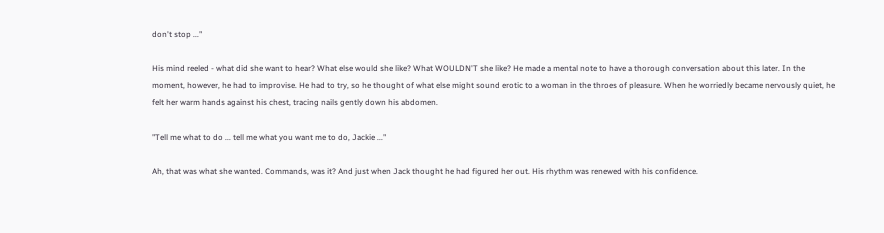don't stop ..."

His mind reeled - what did she want to hear? What else would she like? What WOULDN'T she like? He made a mental note to have a thorough conversation about this later. In the moment, however, he had to improvise. He had to try, so he thought of what else might sound erotic to a woman in the throes of pleasure. When he worriedly became nervously quiet, he felt her warm hands against his chest, tracing nails gently down his abdomen.

"Tell me what to do ... tell me what you want me to do, Jackie ..."

Ah, that was what she wanted. Commands, was it? And just when Jack thought he had figured her out. His rhythm was renewed with his confidence.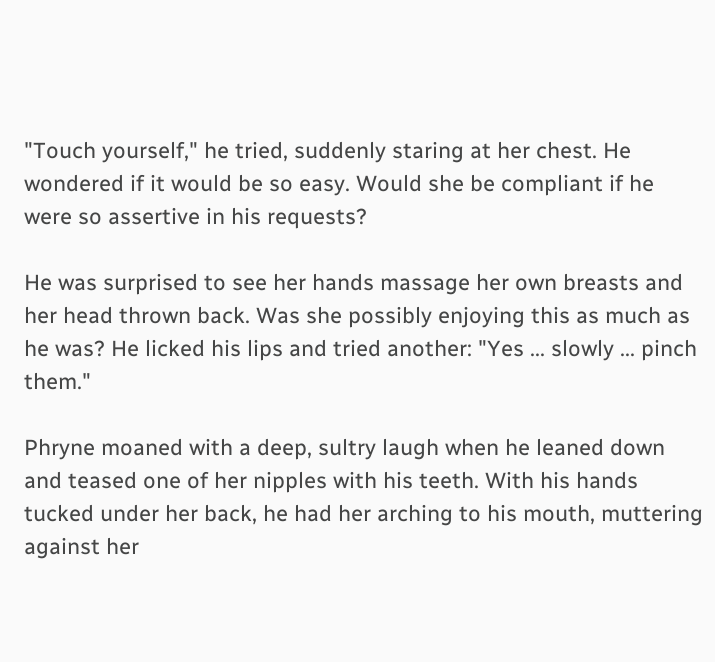"Touch yourself," he tried, suddenly staring at her chest. He wondered if it would be so easy. Would she be compliant if he were so assertive in his requests?

He was surprised to see her hands massage her own breasts and her head thrown back. Was she possibly enjoying this as much as he was? He licked his lips and tried another: "Yes ... slowly ... pinch them."

Phryne moaned with a deep, sultry laugh when he leaned down and teased one of her nipples with his teeth. With his hands tucked under her back, he had her arching to his mouth, muttering against her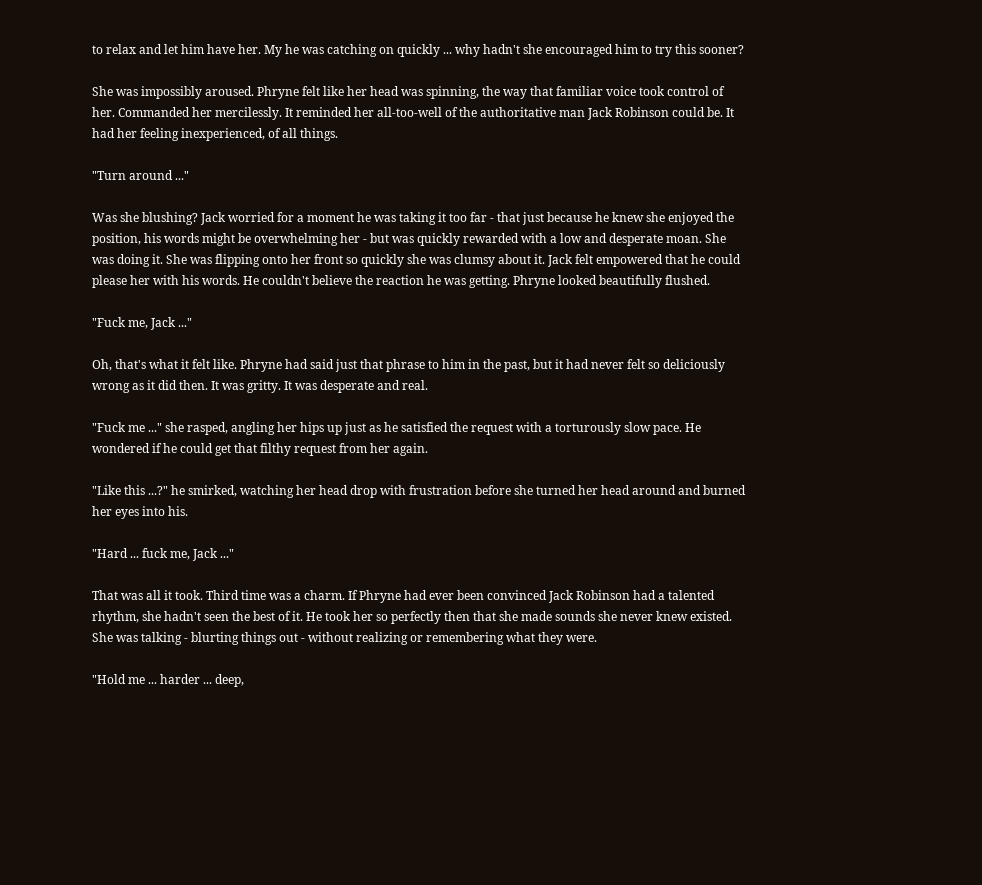to relax and let him have her. My he was catching on quickly ... why hadn't she encouraged him to try this sooner?

She was impossibly aroused. Phryne felt like her head was spinning, the way that familiar voice took control of her. Commanded her mercilessly. It reminded her all-too-well of the authoritative man Jack Robinson could be. It had her feeling inexperienced, of all things.

"Turn around ..."

Was she blushing? Jack worried for a moment he was taking it too far - that just because he knew she enjoyed the position, his words might be overwhelming her - but was quickly rewarded with a low and desperate moan. She was doing it. She was flipping onto her front so quickly she was clumsy about it. Jack felt empowered that he could please her with his words. He couldn't believe the reaction he was getting. Phryne looked beautifully flushed.

"Fuck me, Jack ..."

Oh, that's what it felt like. Phryne had said just that phrase to him in the past, but it had never felt so deliciously wrong as it did then. It was gritty. It was desperate and real.

"Fuck me ..." she rasped, angling her hips up just as he satisfied the request with a torturously slow pace. He wondered if he could get that filthy request from her again.

"Like this ...?" he smirked, watching her head drop with frustration before she turned her head around and burned her eyes into his.

"Hard ... fuck me, Jack ..."

That was all it took. Third time was a charm. If Phryne had ever been convinced Jack Robinson had a talented rhythm, she hadn't seen the best of it. He took her so perfectly then that she made sounds she never knew existed. She was talking - blurting things out - without realizing or remembering what they were.

"Hold me ... harder ... deep,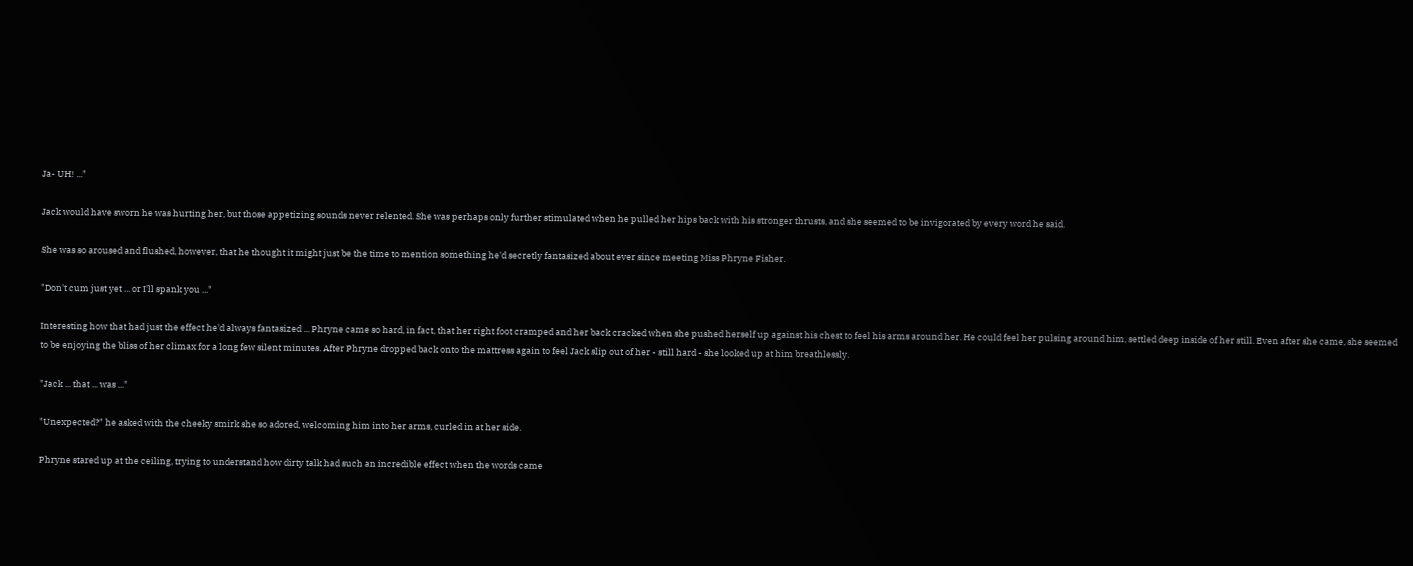Ja- UH! ..."

Jack would have sworn he was hurting her, but those appetizing sounds never relented. She was perhaps only further stimulated when he pulled her hips back with his stronger thrusts, and she seemed to be invigorated by every word he said.

She was so aroused and flushed, however, that he thought it might just be the time to mention something he'd secretly fantasized about ever since meeting Miss Phryne Fisher.

"Don't cum just yet ... or I'll spank you ..."

Interesting how that had just the effect he'd always fantasized ... Phryne came so hard, in fact, that her right foot cramped and her back cracked when she pushed herself up against his chest to feel his arms around her. He could feel her pulsing around him, settled deep inside of her still. Even after she came, she seemed to be enjoying the bliss of her climax for a long few silent minutes. After Phryne dropped back onto the mattress again to feel Jack slip out of her - still hard - she looked up at him breathlessly.

"Jack ... that ... was ..."

"Unexpected?" he asked with the cheeky smirk she so adored, welcoming him into her arms, curled in at her side.

Phryne stared up at the ceiling, trying to understand how dirty talk had such an incredible effect when the words came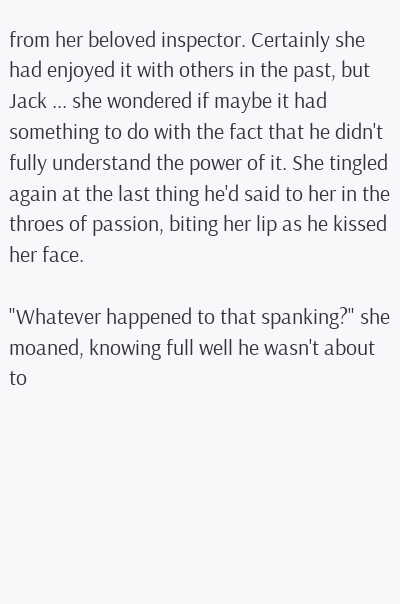from her beloved inspector. Certainly she had enjoyed it with others in the past, but Jack ... she wondered if maybe it had something to do with the fact that he didn't fully understand the power of it. She tingled again at the last thing he'd said to her in the throes of passion, biting her lip as he kissed her face.

"Whatever happened to that spanking?" she moaned, knowing full well he wasn't about to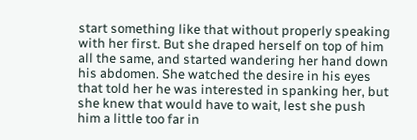start something like that without properly speaking with her first. But she draped herself on top of him all the same, and started wandering her hand down his abdomen. She watched the desire in his eyes that told her he was interested in spanking her, but she knew that would have to wait, lest she push him a little too far in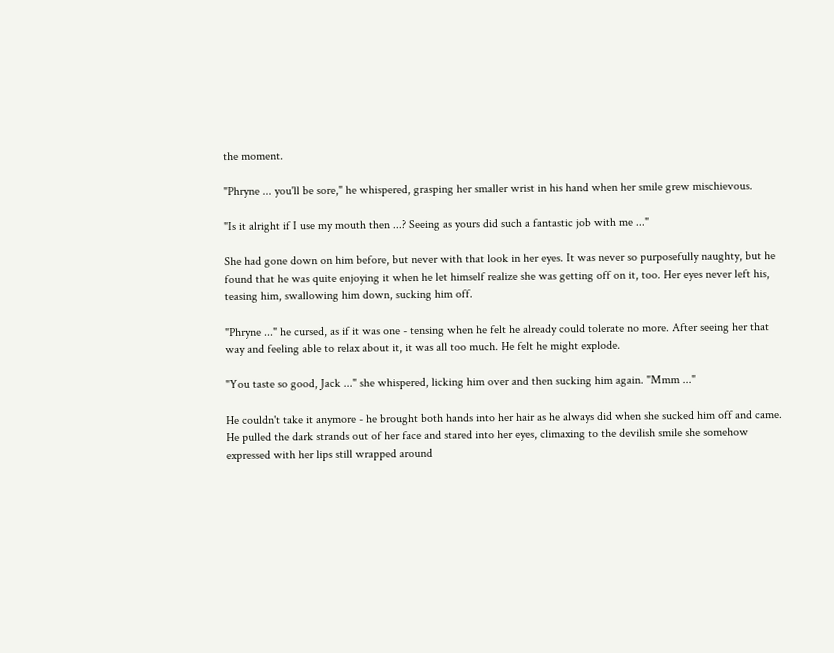the moment.

"Phryne ... you'll be sore," he whispered, grasping her smaller wrist in his hand when her smile grew mischievous.

"Is it alright if I use my mouth then ...? Seeing as yours did such a fantastic job with me ..."

She had gone down on him before, but never with that look in her eyes. It was never so purposefully naughty, but he found that he was quite enjoying it when he let himself realize she was getting off on it, too. Her eyes never left his, teasing him, swallowing him down, sucking him off.

"Phryne ..." he cursed, as if it was one - tensing when he felt he already could tolerate no more. After seeing her that way and feeling able to relax about it, it was all too much. He felt he might explode.

"You taste so good, Jack ..." she whispered, licking him over and then sucking him again. "Mmm ..."

He couldn't take it anymore - he brought both hands into her hair as he always did when she sucked him off and came. He pulled the dark strands out of her face and stared into her eyes, climaxing to the devilish smile she somehow expressed with her lips still wrapped around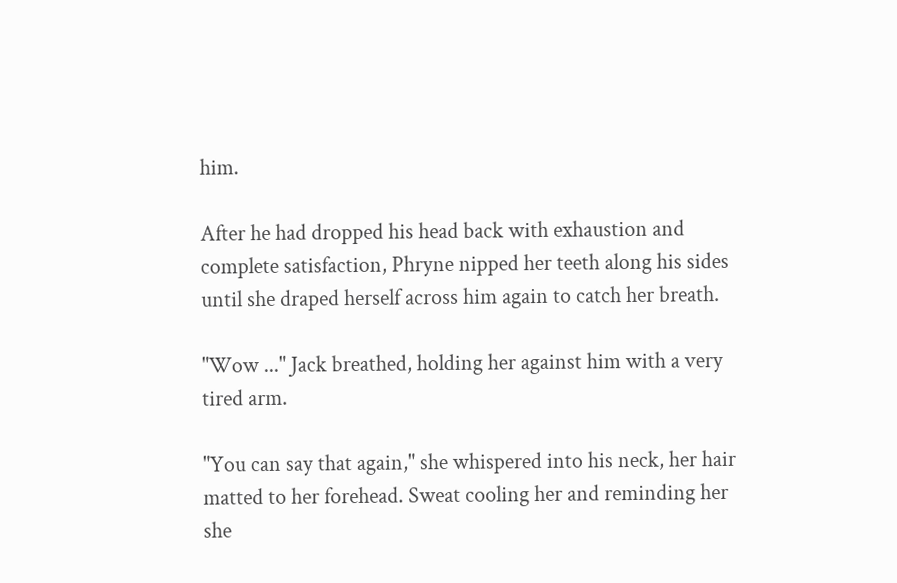him.

After he had dropped his head back with exhaustion and complete satisfaction, Phryne nipped her teeth along his sides until she draped herself across him again to catch her breath.

"Wow ..." Jack breathed, holding her against him with a very tired arm.

"You can say that again," she whispered into his neck, her hair matted to her forehead. Sweat cooling her and reminding her she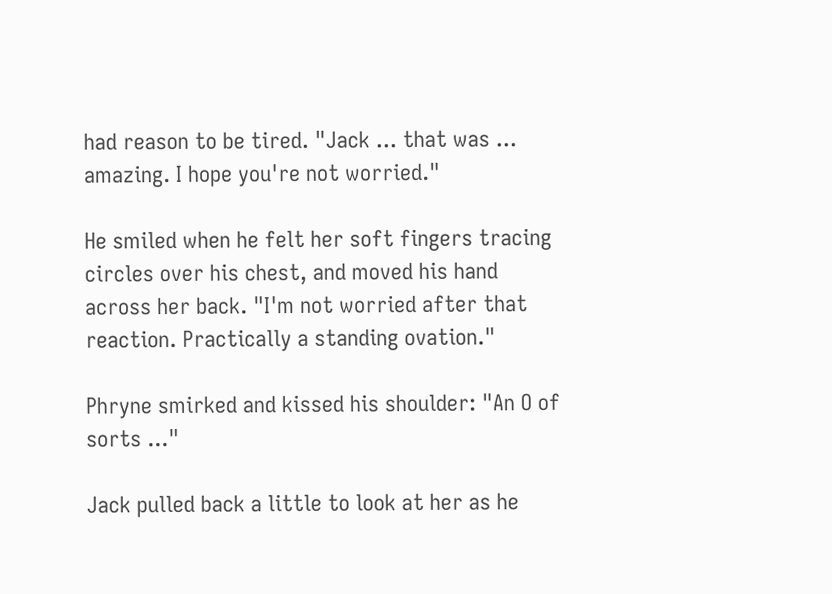had reason to be tired. "Jack ... that was ... amazing. I hope you're not worried."

He smiled when he felt her soft fingers tracing circles over his chest, and moved his hand across her back. "I'm not worried after that reaction. Practically a standing ovation."

Phryne smirked and kissed his shoulder: "An O of sorts ..."

Jack pulled back a little to look at her as he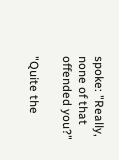spoke: "Really, none of that offended you?"

"Quite the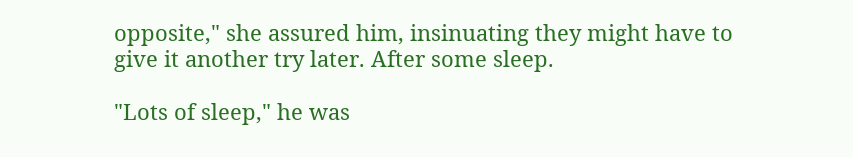opposite," she assured him, insinuating they might have to give it another try later. After some sleep.

"Lots of sleep," he was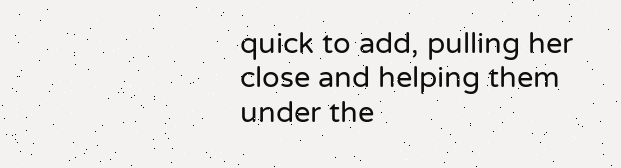quick to add, pulling her close and helping them under the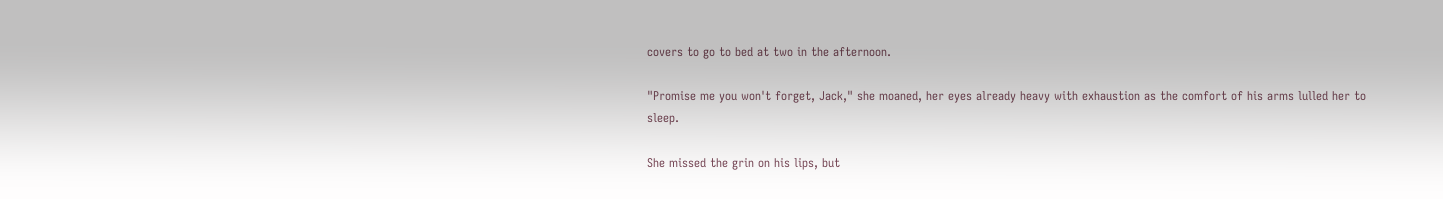covers to go to bed at two in the afternoon.

"Promise me you won't forget, Jack," she moaned, her eyes already heavy with exhaustion as the comfort of his arms lulled her to sleep.

She missed the grin on his lips, but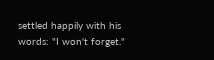settled happily with his words: "I won't forget."